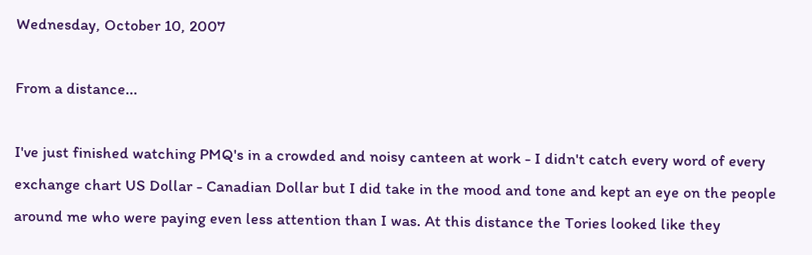Wednesday, October 10, 2007

From a distance...

I've just finished watching PMQ's in a crowded and noisy canteen at work - I didn't catch every word of every exchange chart US Dollar - Canadian Dollar but I did take in the mood and tone and kept an eye on the people around me who were paying even less attention than I was. At this distance the Tories looked like they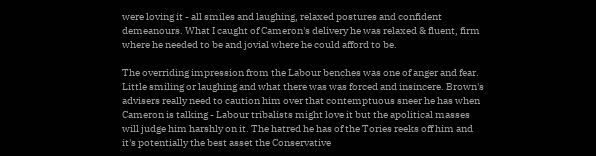were loving it - all smiles and laughing, relaxed postures and confident demeanours. What I caught of Cameron's delivery he was relaxed & fluent, firm where he needed to be and jovial where he could afford to be.

The overriding impression from the Labour benches was one of anger and fear. Little smiling or laughing and what there was was forced and insincere. Brown's advisers really need to caution him over that contemptuous sneer he has when Cameron is talking - Labour tribalists might love it but the apolitical masses will judge him harshly on it. The hatred he has of the Tories reeks off him and it's potentially the best asset the Conservative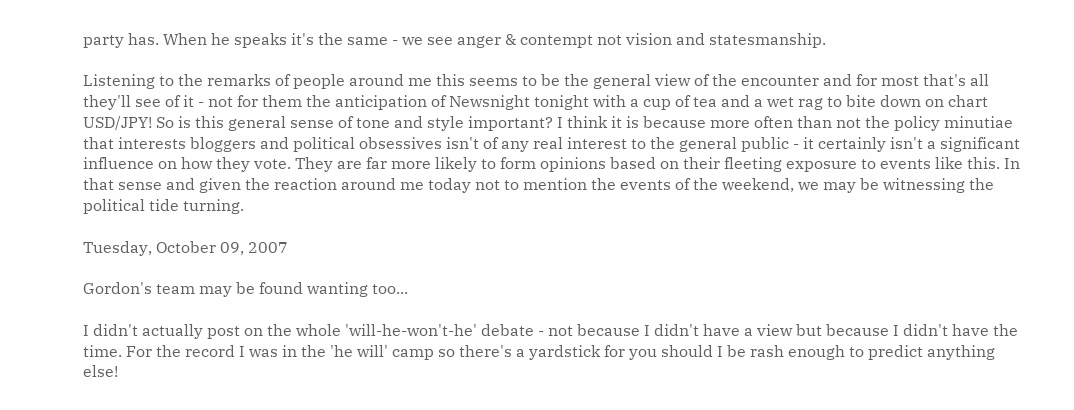party has. When he speaks it's the same - we see anger & contempt not vision and statesmanship.

Listening to the remarks of people around me this seems to be the general view of the encounter and for most that's all they'll see of it - not for them the anticipation of Newsnight tonight with a cup of tea and a wet rag to bite down on chart USD/JPY! So is this general sense of tone and style important? I think it is because more often than not the policy minutiae that interests bloggers and political obsessives isn't of any real interest to the general public - it certainly isn't a significant influence on how they vote. They are far more likely to form opinions based on their fleeting exposure to events like this. In that sense and given the reaction around me today not to mention the events of the weekend, we may be witnessing the political tide turning.

Tuesday, October 09, 2007

Gordon's team may be found wanting too...

I didn't actually post on the whole 'will-he-won't-he' debate - not because I didn't have a view but because I didn't have the time. For the record I was in the 'he will' camp so there's a yardstick for you should I be rash enough to predict anything else!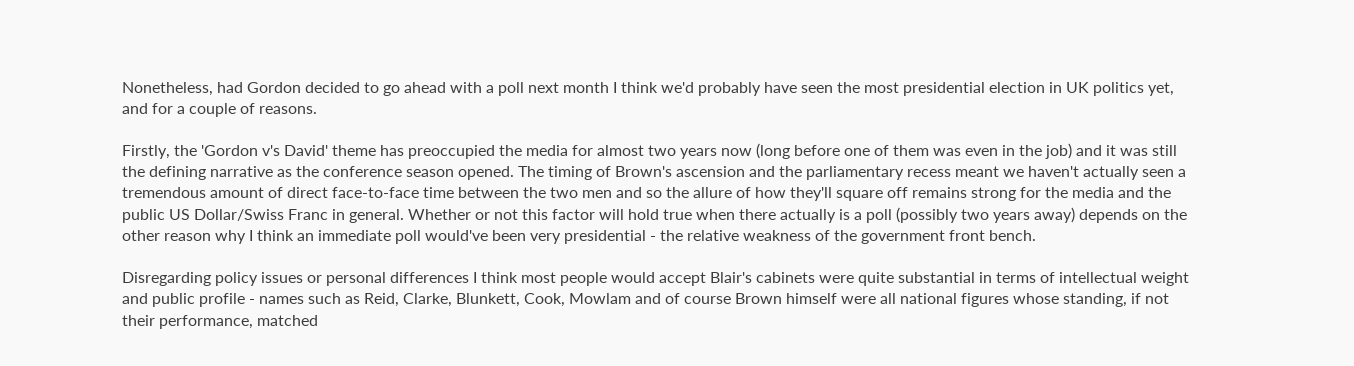Nonetheless, had Gordon decided to go ahead with a poll next month I think we'd probably have seen the most presidential election in UK politics yet, and for a couple of reasons.

Firstly, the 'Gordon v's David' theme has preoccupied the media for almost two years now (long before one of them was even in the job) and it was still the defining narrative as the conference season opened. The timing of Brown's ascension and the parliamentary recess meant we haven't actually seen a tremendous amount of direct face-to-face time between the two men and so the allure of how they'll square off remains strong for the media and the public US Dollar/Swiss Franc in general. Whether or not this factor will hold true when there actually is a poll (possibly two years away) depends on the other reason why I think an immediate poll would've been very presidential - the relative weakness of the government front bench.

Disregarding policy issues or personal differences I think most people would accept Blair's cabinets were quite substantial in terms of intellectual weight and public profile - names such as Reid, Clarke, Blunkett, Cook, Mowlam and of course Brown himself were all national figures whose standing, if not their performance, matched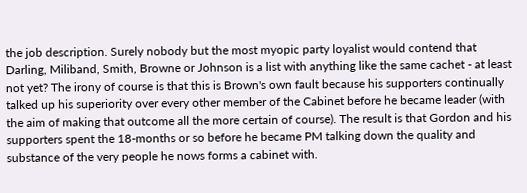the job description. Surely nobody but the most myopic party loyalist would contend that Darling, Miliband, Smith, Browne or Johnson is a list with anything like the same cachet - at least not yet? The irony of course is that this is Brown's own fault because his supporters continually talked up his superiority over every other member of the Cabinet before he became leader (with the aim of making that outcome all the more certain of course). The result is that Gordon and his supporters spent the 18-months or so before he became PM talking down the quality and substance of the very people he nows forms a cabinet with.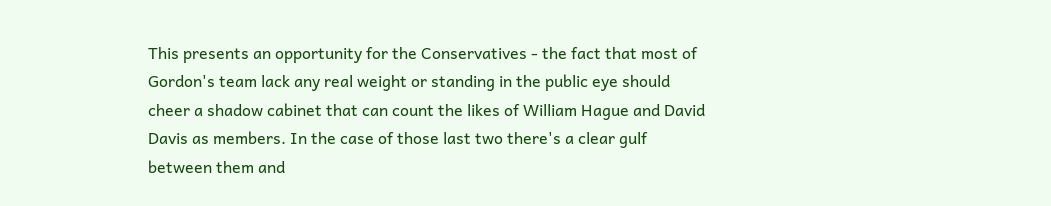This presents an opportunity for the Conservatives - the fact that most of Gordon's team lack any real weight or standing in the public eye should cheer a shadow cabinet that can count the likes of William Hague and David Davis as members. In the case of those last two there's a clear gulf between them and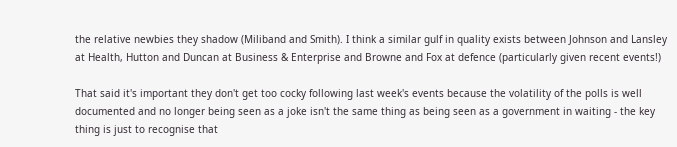the relative newbies they shadow (Miliband and Smith). I think a similar gulf in quality exists between Johnson and Lansley at Health, Hutton and Duncan at Business & Enterprise and Browne and Fox at defence (particularly given recent events!)

That said it's important they don't get too cocky following last week's events because the volatility of the polls is well documented and no longer being seen as a joke isn't the same thing as being seen as a government in waiting - the key thing is just to recognise that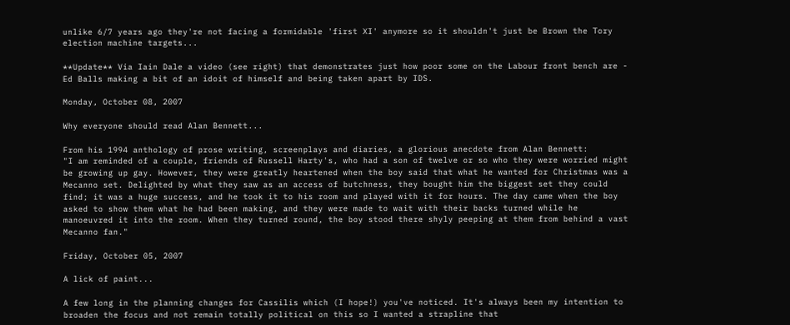unlike 6/7 years ago they're not facing a formidable 'first XI' anymore so it shouldn't just be Brown the Tory election machine targets...

**Update** Via Iain Dale a video (see right) that demonstrates just how poor some on the Labour front bench are - Ed Balls making a bit of an idoit of himself and being taken apart by IDS.

Monday, October 08, 2007

Why everyone should read Alan Bennett...

From his 1994 anthology of prose writing, screenplays and diaries, a glorious anecdote from Alan Bennett:
"I am reminded of a couple, friends of Russell Harty's, who had a son of twelve or so who they were worried might be growing up gay. However, they were greatly heartened when the boy said that what he wanted for Christmas was a Mecanno set. Delighted by what they saw as an access of butchness, they bought him the biggest set they could find; it was a huge success, and he took it to his room and played with it for hours. The day came when the boy asked to show them what he had been making, and they were made to wait with their backs turned while he manoeuvred it into the room. When they turned round, the boy stood there shyly peeping at them from behind a vast Mecanno fan."

Friday, October 05, 2007

A lick of paint...

A few long in the planning changes for Cassilis which (I hope!) you've noticed. It's always been my intention to broaden the focus and not remain totally political on this so I wanted a strapline that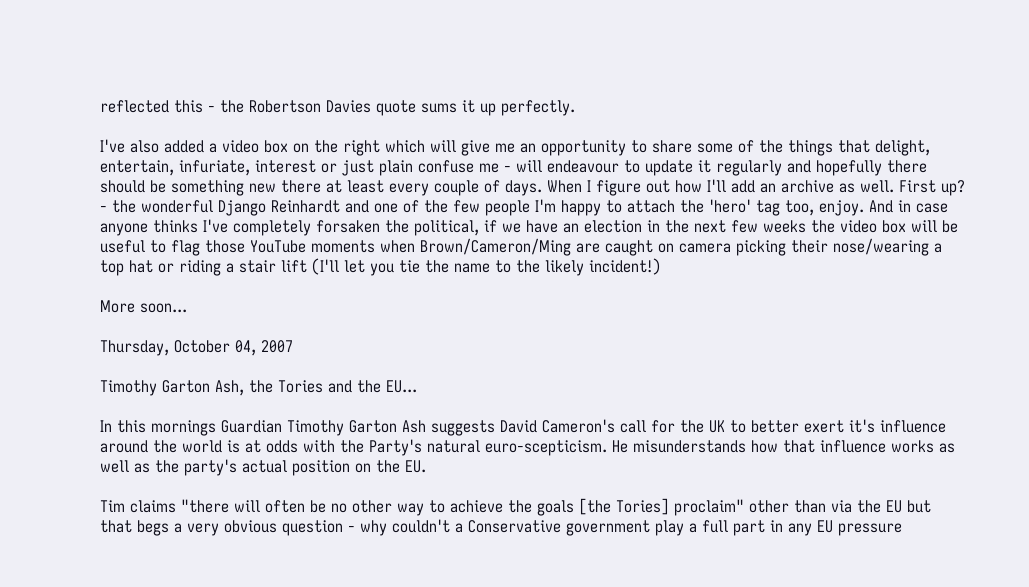reflected this - the Robertson Davies quote sums it up perfectly.

I've also added a video box on the right which will give me an opportunity to share some of the things that delight, entertain, infuriate, interest or just plain confuse me - will endeavour to update it regularly and hopefully there should be something new there at least every couple of days. When I figure out how I'll add an archive as well. First up? - the wonderful Django Reinhardt and one of the few people I'm happy to attach the 'hero' tag too, enjoy. And in case anyone thinks I've completely forsaken the political, if we have an election in the next few weeks the video box will be useful to flag those YouTube moments when Brown/Cameron/Ming are caught on camera picking their nose/wearing a top hat or riding a stair lift (I'll let you tie the name to the likely incident!)

More soon...

Thursday, October 04, 2007

Timothy Garton Ash, the Tories and the EU...

In this mornings Guardian Timothy Garton Ash suggests David Cameron's call for the UK to better exert it's influence around the world is at odds with the Party's natural euro-scepticism. He misunderstands how that influence works as well as the party's actual position on the EU.

Tim claims "there will often be no other way to achieve the goals [the Tories] proclaim" other than via the EU but that begs a very obvious question - why couldn't a Conservative government play a full part in any EU pressure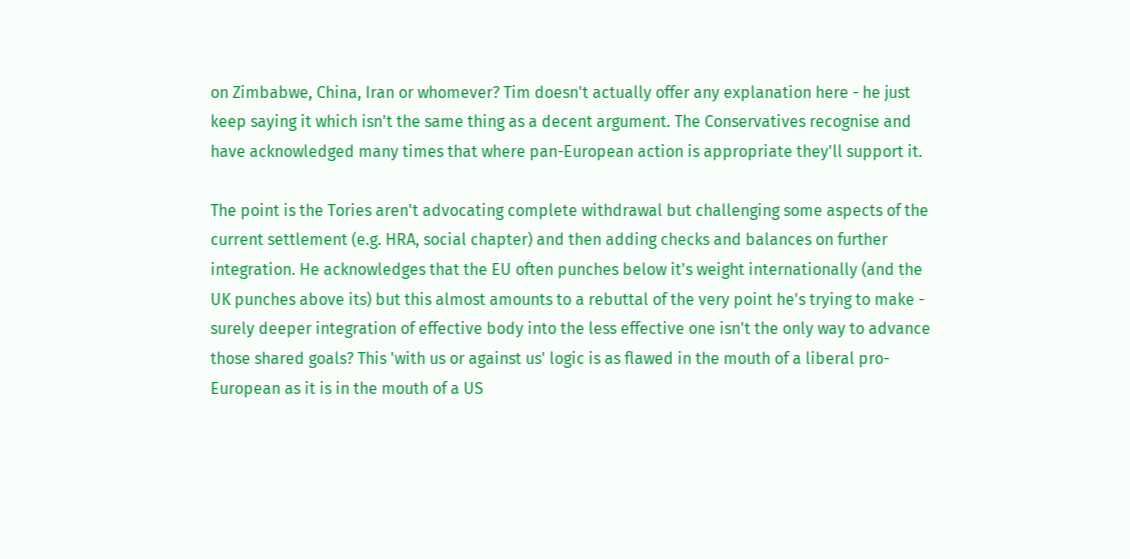on Zimbabwe, China, Iran or whomever? Tim doesn't actually offer any explanation here - he just keep saying it which isn't the same thing as a decent argument. The Conservatives recognise and have acknowledged many times that where pan-European action is appropriate they'll support it.

The point is the Tories aren't advocating complete withdrawal but challenging some aspects of the current settlement (e.g. HRA, social chapter) and then adding checks and balances on further integration. He acknowledges that the EU often punches below it's weight internationally (and the UK punches above its) but this almost amounts to a rebuttal of the very point he's trying to make - surely deeper integration of effective body into the less effective one isn't the only way to advance those shared goals? This 'with us or against us' logic is as flawed in the mouth of a liberal pro-European as it is in the mouth of a US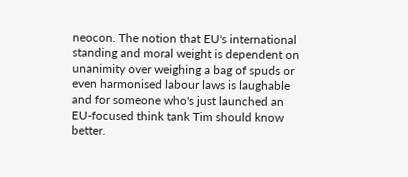neocon. The notion that EU's international standing and moral weight is dependent on unanimity over weighing a bag of spuds or even harmonised labour laws is laughable and for someone who's just launched an EU-focused think tank Tim should know better.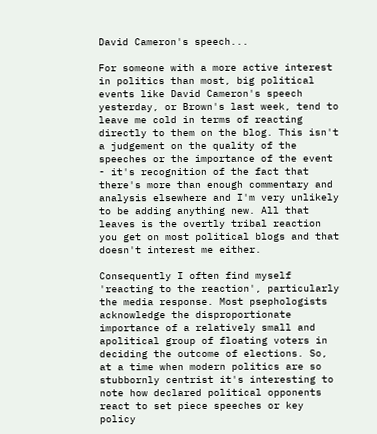David Cameron's speech...

For someone with a more active interest in politics than most, big political events like David Cameron's speech yesterday, or Brown's last week, tend to leave me cold in terms of reacting directly to them on the blog. This isn't a judgement on the quality of the speeches or the importance of the event - it's recognition of the fact that there's more than enough commentary and analysis elsewhere and I'm very unlikely to be adding anything new. All that leaves is the overtly tribal reaction you get on most political blogs and that doesn't interest me either.

Consequently I often find myself 'reacting to the reaction', particularly the media response. Most psephologists acknowledge the disproportionate importance of a relatively small and apolitical group of floating voters in deciding the outcome of elections. So, at a time when modern politics are so stubbornly centrist it's interesting to note how declared political opponents react to set piece speeches or key policy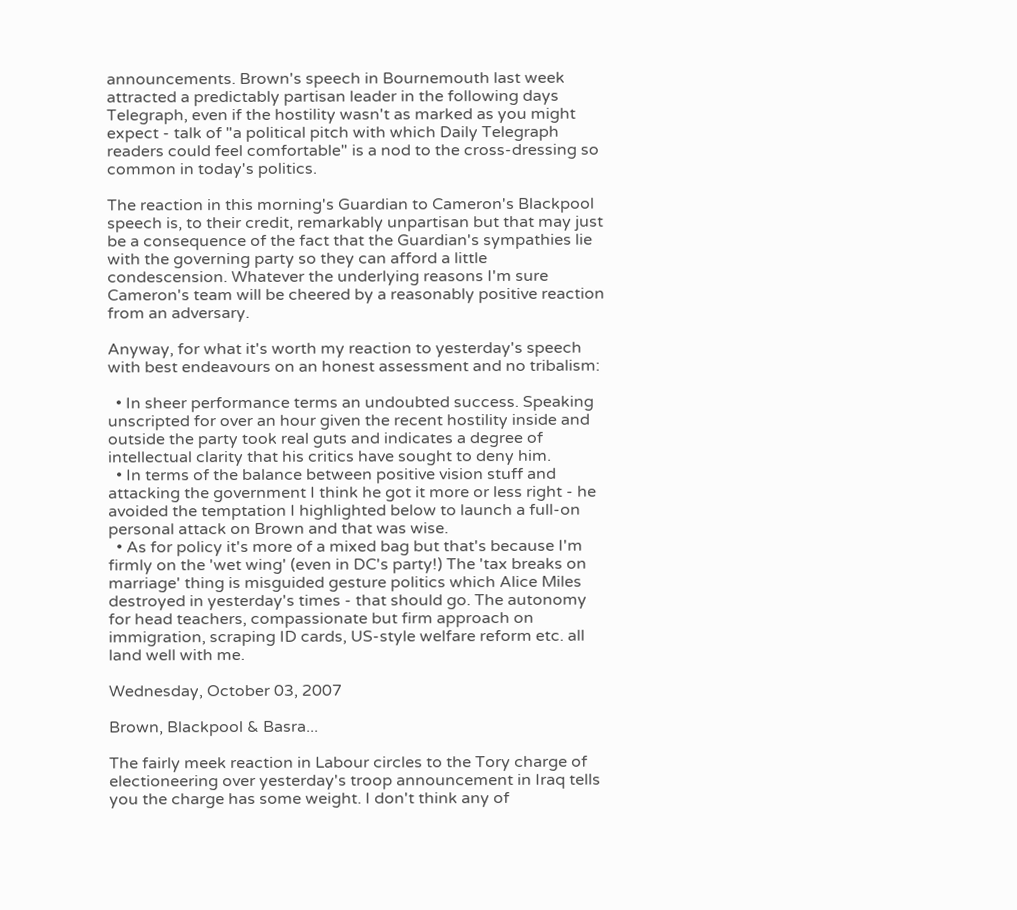announcements. Brown's speech in Bournemouth last week attracted a predictably partisan leader in the following days Telegraph, even if the hostility wasn't as marked as you might expect - talk of "a political pitch with which Daily Telegraph readers could feel comfortable" is a nod to the cross-dressing so common in today's politics.

The reaction in this morning's Guardian to Cameron's Blackpool speech is, to their credit, remarkably unpartisan but that may just be a consequence of the fact that the Guardian's sympathies lie with the governing party so they can afford a little condescension. Whatever the underlying reasons I'm sure Cameron's team will be cheered by a reasonably positive reaction from an adversary.

Anyway, for what it's worth my reaction to yesterday's speech with best endeavours on an honest assessment and no tribalism:

  • In sheer performance terms an undoubted success. Speaking unscripted for over an hour given the recent hostility inside and outside the party took real guts and indicates a degree of intellectual clarity that his critics have sought to deny him.
  • In terms of the balance between positive vision stuff and attacking the government I think he got it more or less right - he avoided the temptation I highlighted below to launch a full-on personal attack on Brown and that was wise.
  • As for policy it's more of a mixed bag but that's because I'm firmly on the 'wet wing' (even in DC's party!) The 'tax breaks on marriage' thing is misguided gesture politics which Alice Miles destroyed in yesterday's times - that should go. The autonomy for head teachers, compassionate but firm approach on immigration, scraping ID cards, US-style welfare reform etc. all land well with me.

Wednesday, October 03, 2007

Brown, Blackpool & Basra...

The fairly meek reaction in Labour circles to the Tory charge of electioneering over yesterday's troop announcement in Iraq tells you the charge has some weight. I don't think any of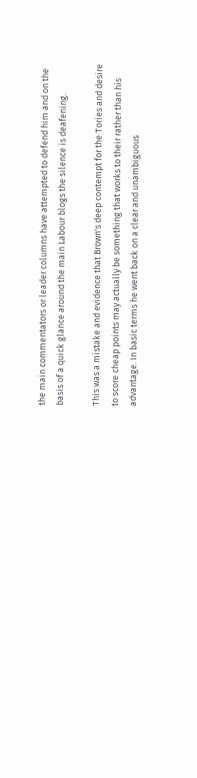the main commentators or leader columns have attempted to defend him and on the basis of a quick glance around the main Labour blogs the silence is deafening.

This was a mistake and evidence that Brown's deep contempt for the Tories and desire to score cheap points may actually be something that works to their rather than his advantage. In basic terms he went back on a clear and unambiguous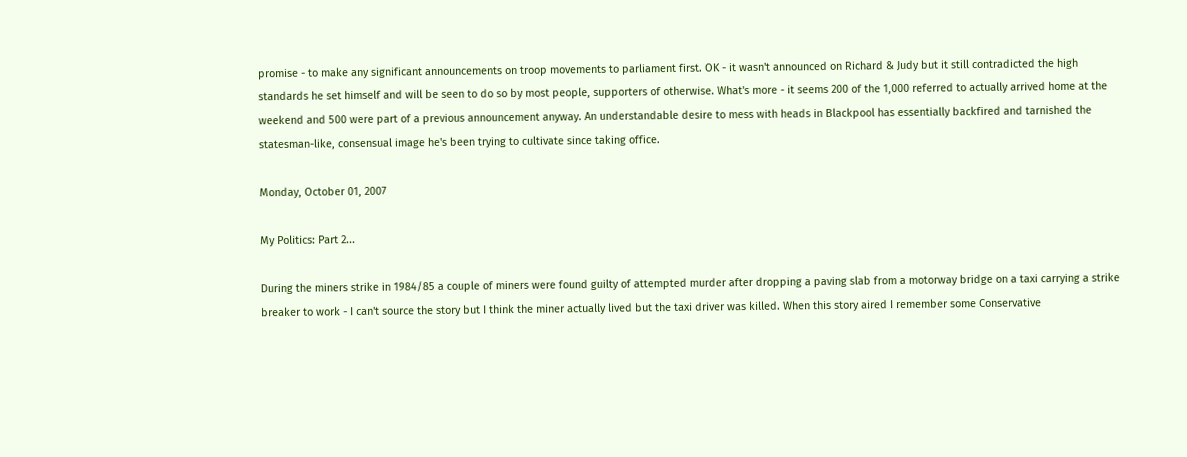promise - to make any significant announcements on troop movements to parliament first. OK - it wasn't announced on Richard & Judy but it still contradicted the high standards he set himself and will be seen to do so by most people, supporters of otherwise. What's more - it seems 200 of the 1,000 referred to actually arrived home at the weekend and 500 were part of a previous announcement anyway. An understandable desire to mess with heads in Blackpool has essentially backfired and tarnished the statesman-like, consensual image he's been trying to cultivate since taking office.

Monday, October 01, 2007

My Politics: Part 2...

During the miners strike in 1984/85 a couple of miners were found guilty of attempted murder after dropping a paving slab from a motorway bridge on a taxi carrying a strike breaker to work - I can't source the story but I think the miner actually lived but the taxi driver was killed. When this story aired I remember some Conservative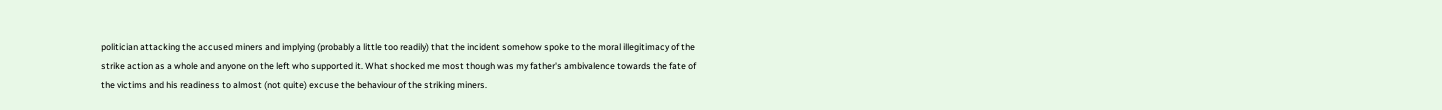politician attacking the accused miners and implying (probably a little too readily) that the incident somehow spoke to the moral illegitimacy of the strike action as a whole and anyone on the left who supported it. What shocked me most though was my father's ambivalence towards the fate of the victims and his readiness to almost (not quite) excuse the behaviour of the striking miners.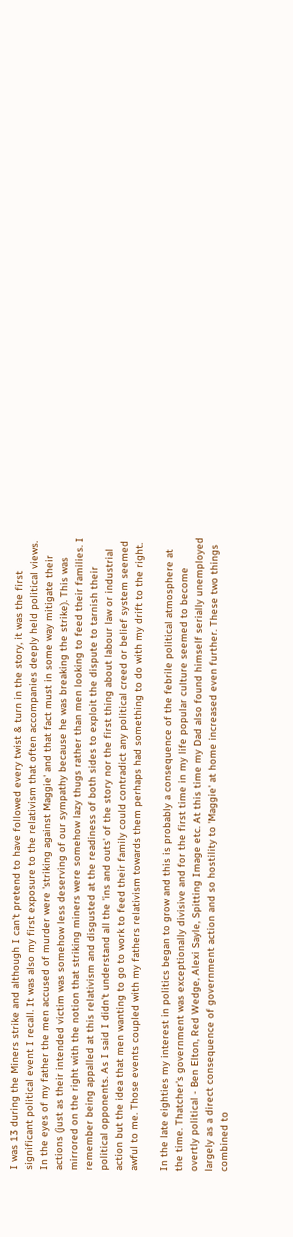I was 13 during the Miners strike and although I can't pretend to have followed every twist & turn in the story, it was the first significant political event I recall. It was also my first exposure to the relativism that often accompanies deeply held political views. In the eyes of my father the men accused of murder were 'striking against Maggie' and that fact must in some way mitigate their actions (just as their intended victim was somehow less deserving of our sympathy because he was breaking the strike). This was mirrored on the right with the notion that striking miners were somehow lazy thugs rather than men looking to feed their families. I remember being appalled at this relativism and disgusted at the readiness of both sides to exploit the dispute to tarnish their political opponents. As I said I didn't understand all the 'ins and outs' of the story nor the first thing about labour law or industrial action but the idea that men wanting to go to work to feed their family could contradict any political creed or belief system seemed awful to me. Those events coupled with my fathers relativism towards them perhaps had something to do with my drift to the right.

In the late eighties my interest in politics began to grow and this is probably a consequence of the febrile political atmosphere at the time. Thatcher's government was exceptionally divisive and for the first time in my life popular culture seemed to become overtly political - Ben Elton, Red Wedge, Alexi Sayle, Spitting Image etc. At this time my Dad also found himself serially unemployed largely as a direct consequence of government action and so hostility to 'Maggie' at home increased even further. These two things combined to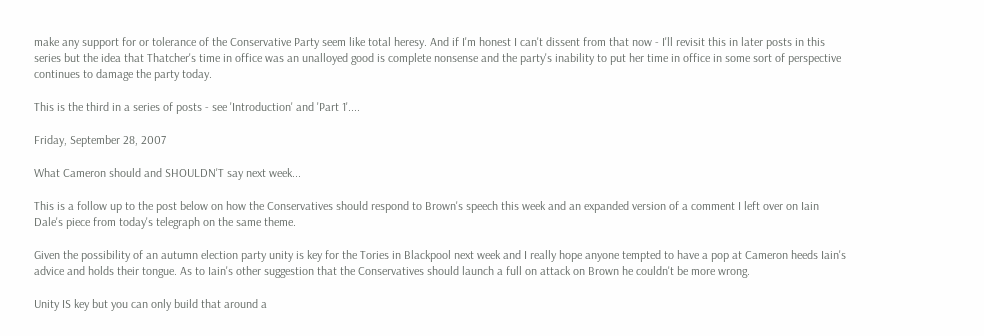make any support for or tolerance of the Conservative Party seem like total heresy. And if I'm honest I can't dissent from that now - I'll revisit this in later posts in this series but the idea that Thatcher's time in office was an unalloyed good is complete nonsense and the party's inability to put her time in office in some sort of perspective continues to damage the party today.

This is the third in a series of posts - see 'Introduction' and 'Part 1'....

Friday, September 28, 2007

What Cameron should and SHOULDN'T say next week...

This is a follow up to the post below on how the Conservatives should respond to Brown's speech this week and an expanded version of a comment I left over on Iain Dale's piece from today's telegraph on the same theme.

Given the possibility of an autumn election party unity is key for the Tories in Blackpool next week and I really hope anyone tempted to have a pop at Cameron heeds Iain's advice and holds their tongue. As to Iain's other suggestion that the Conservatives should launch a full on attack on Brown he couldn't be more wrong.

Unity IS key but you can only build that around a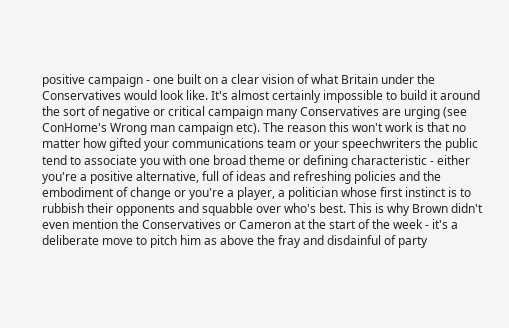positive campaign - one built on a clear vision of what Britain under the Conservatives would look like. It's almost certainly impossible to build it around the sort of negative or critical campaign many Conservatives are urging (see ConHome's Wrong man campaign etc). The reason this won't work is that no matter how gifted your communications team or your speechwriters the public tend to associate you with one broad theme or defining characteristic - either you're a positive alternative, full of ideas and refreshing policies and the embodiment of change or you're a player, a politician whose first instinct is to rubbish their opponents and squabble over who's best. This is why Brown didn't even mention the Conservatives or Cameron at the start of the week - it's a deliberate move to pitch him as above the fray and disdainful of party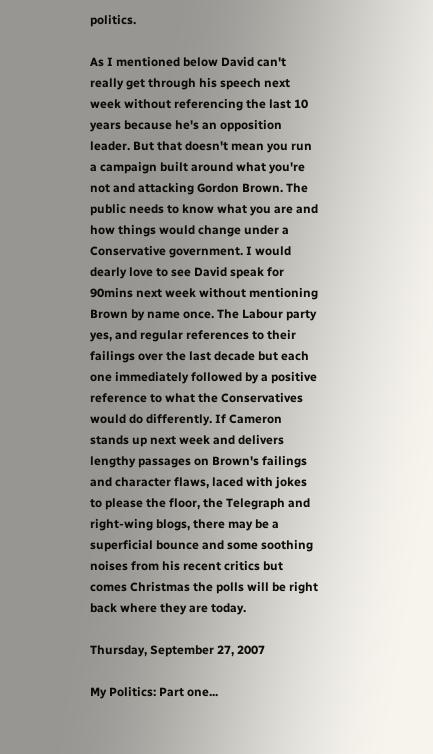politics.

As I mentioned below David can't really get through his speech next week without referencing the last 10 years because he's an opposition leader. But that doesn't mean you run a campaign built around what you're not and attacking Gordon Brown. The public needs to know what you are and how things would change under a Conservative government. I would dearly love to see David speak for 90mins next week without mentioning Brown by name once. The Labour party yes, and regular references to their failings over the last decade but each one immediately followed by a positive reference to what the Conservatives would do differently. If Cameron stands up next week and delivers lengthy passages on Brown's failings and character flaws, laced with jokes to please the floor, the Telegraph and right-wing blogs, there may be a superficial bounce and some soothing noises from his recent critics but comes Christmas the polls will be right back where they are today.

Thursday, September 27, 2007

My Politics: Part one...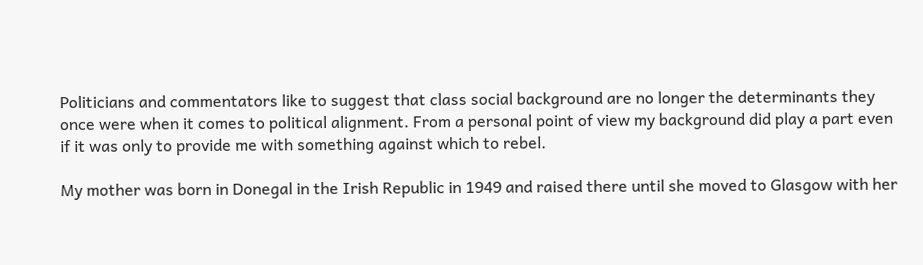Politicians and commentators like to suggest that class social background are no longer the determinants they once were when it comes to political alignment. From a personal point of view my background did play a part even if it was only to provide me with something against which to rebel.

My mother was born in Donegal in the Irish Republic in 1949 and raised there until she moved to Glasgow with her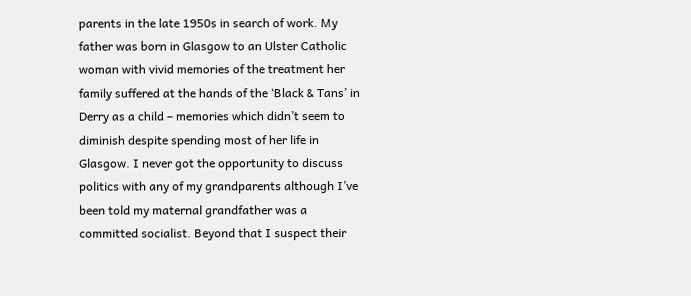parents in the late 1950s in search of work. My father was born in Glasgow to an Ulster Catholic woman with vivid memories of the treatment her family suffered at the hands of the ‘Black & Tans’ in Derry as a child – memories which didn’t seem to diminish despite spending most of her life in Glasgow. I never got the opportunity to discuss politics with any of my grandparents although I’ve been told my maternal grandfather was a committed socialist. Beyond that I suspect their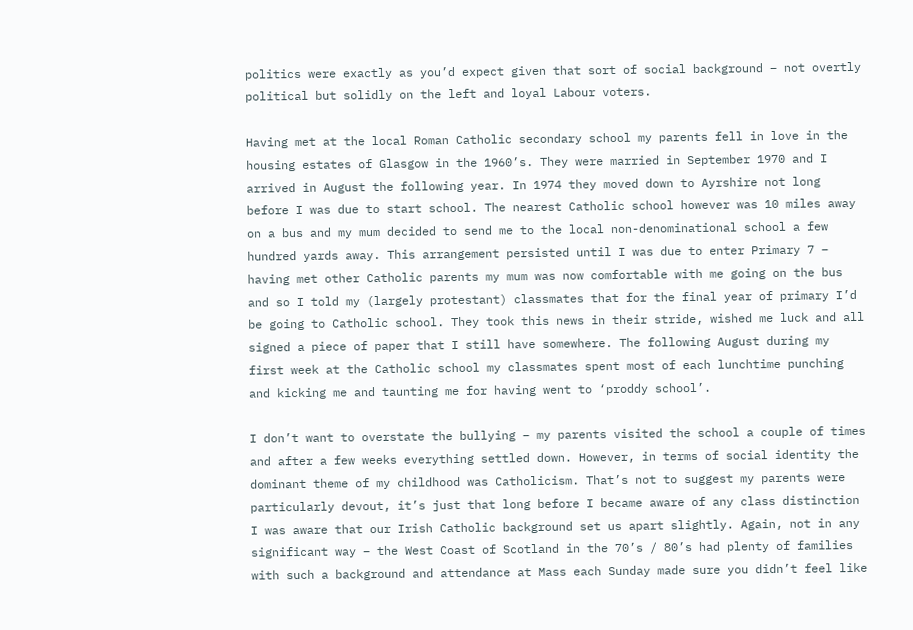politics were exactly as you’d expect given that sort of social background – not overtly political but solidly on the left and loyal Labour voters.

Having met at the local Roman Catholic secondary school my parents fell in love in the housing estates of Glasgow in the 1960’s. They were married in September 1970 and I arrived in August the following year. In 1974 they moved down to Ayrshire not long before I was due to start school. The nearest Catholic school however was 10 miles away on a bus and my mum decided to send me to the local non-denominational school a few hundred yards away. This arrangement persisted until I was due to enter Primary 7 – having met other Catholic parents my mum was now comfortable with me going on the bus and so I told my (largely protestant) classmates that for the final year of primary I’d be going to Catholic school. They took this news in their stride, wished me luck and all signed a piece of paper that I still have somewhere. The following August during my first week at the Catholic school my classmates spent most of each lunchtime punching and kicking me and taunting me for having went to ‘proddy school’.

I don’t want to overstate the bullying – my parents visited the school a couple of times and after a few weeks everything settled down. However, in terms of social identity the dominant theme of my childhood was Catholicism. That’s not to suggest my parents were particularly devout, it’s just that long before I became aware of any class distinction I was aware that our Irish Catholic background set us apart slightly. Again, not in any significant way – the West Coast of Scotland in the 70’s / 80’s had plenty of families with such a background and attendance at Mass each Sunday made sure you didn’t feel like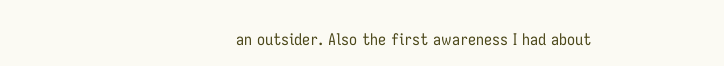an outsider. Also the first awareness I had about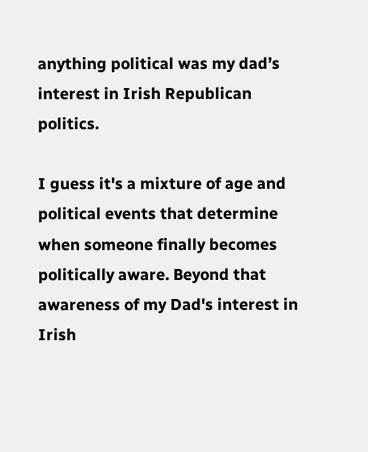anything political was my dad’s interest in Irish Republican politics.

I guess it's a mixture of age and political events that determine when someone finally becomes politically aware. Beyond that awareness of my Dad's interest in Irish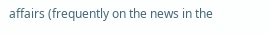affairs (frequently on the news in the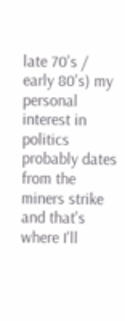late 70's / early 80's) my personal interest in politics probably dates from the miners strike and that's where I'll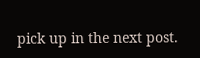pick up in the next post.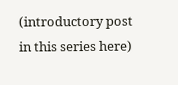(introductory post in this series here)